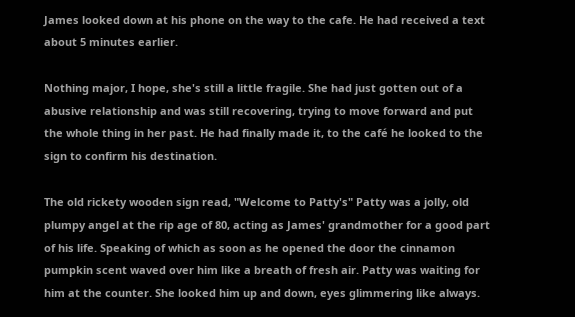James looked down at his phone on the way to the cafe. He had received a text about 5 minutes earlier.

Nothing major, I hope, she's still a little fragile. She had just gotten out of a abusive relationship and was still recovering, trying to move forward and put the whole thing in her past. He had finally made it, to the café he looked to the sign to confirm his destination.

The old rickety wooden sign read, "Welcome to Patty's" Patty was a jolly, old plumpy angel at the rip age of 80, acting as James' grandmother for a good part of his life. Speaking of which as soon as he opened the door the cinnamon pumpkin scent waved over him like a breath of fresh air. Patty was waiting for him at the counter. She looked him up and down, eyes glimmering like always.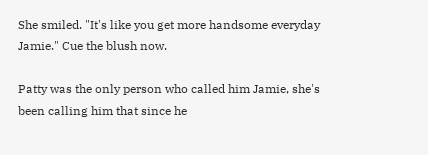She smiled. "It's like you get more handsome everyday Jamie." Cue the blush now.

Patty was the only person who called him Jamie, she's been calling him that since he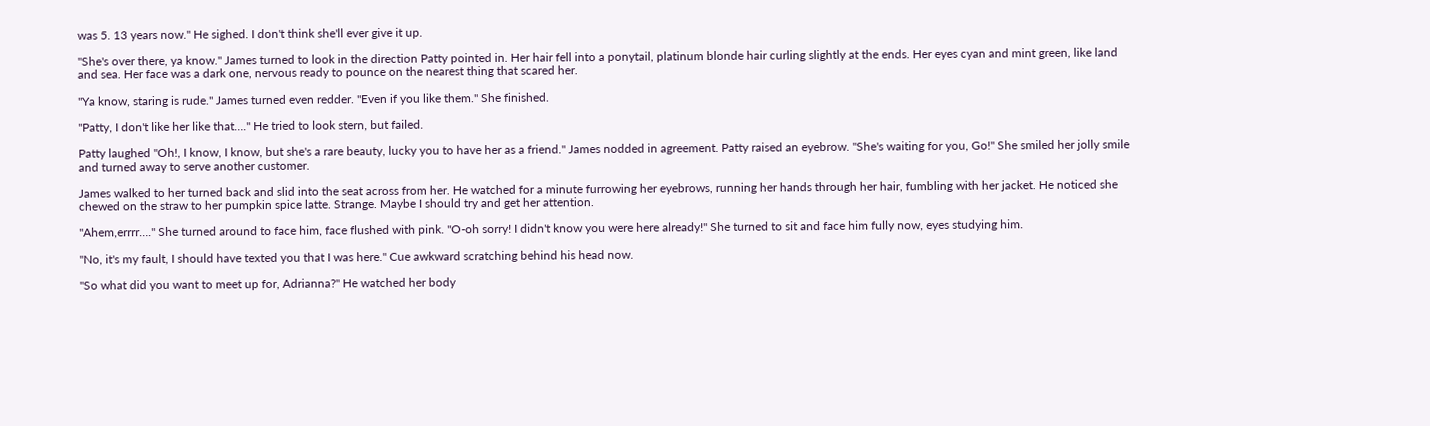was 5. 13 years now." He sighed. I don't think she'll ever give it up.

"She's over there, ya know." James turned to look in the direction Patty pointed in. Her hair fell into a ponytail, platinum blonde hair curling slightly at the ends. Her eyes cyan and mint green, like land and sea. Her face was a dark one, nervous ready to pounce on the nearest thing that scared her.

"Ya know, staring is rude." James turned even redder. "Even if you like them." She finished.

"Patty, I don't like her like that…." He tried to look stern, but failed.

Patty laughed "Oh!, I know, I know, but she's a rare beauty, lucky you to have her as a friend." James nodded in agreement. Patty raised an eyebrow. "She's waiting for you, Go!" She smiled her jolly smile and turned away to serve another customer.

James walked to her turned back and slid into the seat across from her. He watched for a minute furrowing her eyebrows, running her hands through her hair, fumbling with her jacket. He noticed she chewed on the straw to her pumpkin spice latte. Strange. Maybe I should try and get her attention.

"Ahem,errrr…." She turned around to face him, face flushed with pink. "O-oh sorry! I didn't know you were here already!" She turned to sit and face him fully now, eyes studying him.

"No, it's my fault, I should have texted you that I was here." Cue awkward scratching behind his head now.

"So what did you want to meet up for, Adrianna?" He watched her body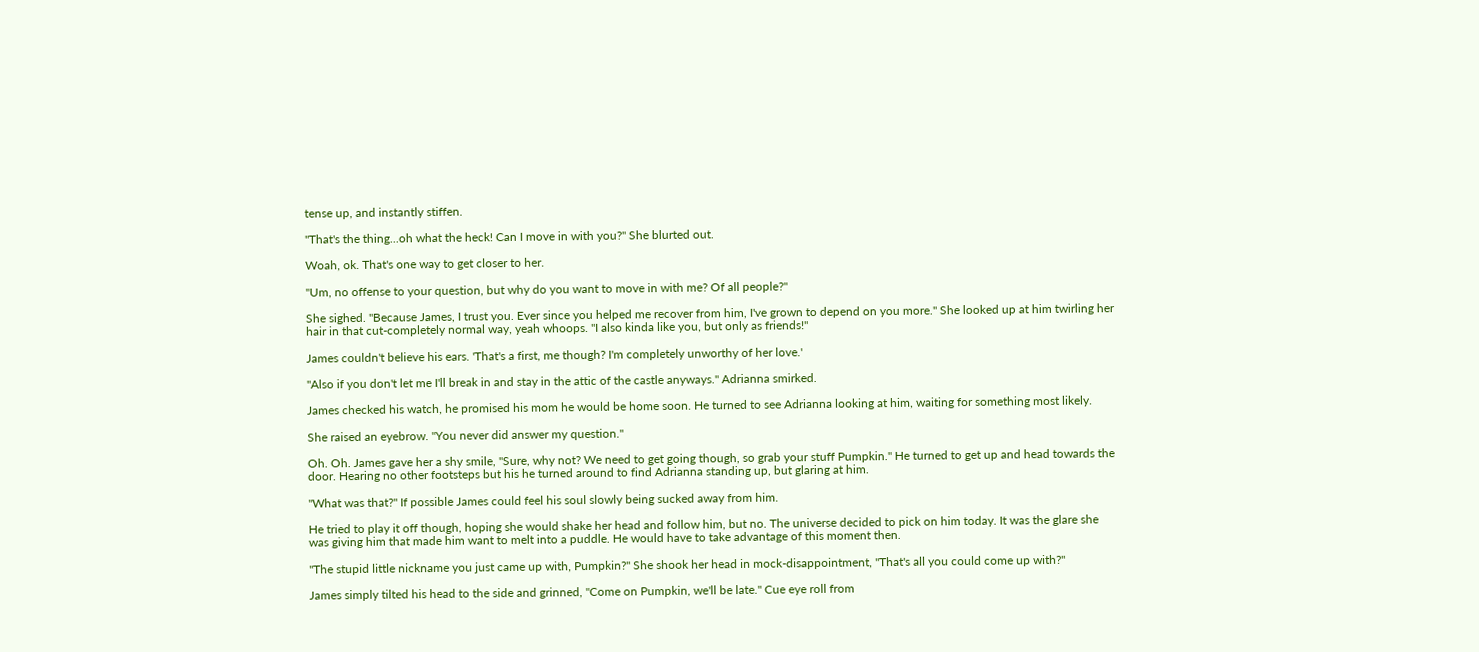tense up, and instantly stiffen.

"That's the thing...oh what the heck! Can I move in with you?" She blurted out.

Woah, ok. That's one way to get closer to her.

"Um, no offense to your question, but why do you want to move in with me? Of all people?"

She sighed. "Because James, I trust you. Ever since you helped me recover from him, I've grown to depend on you more." She looked up at him twirling her hair in that cut-completely normal way, yeah whoops. "I also kinda like you, but only as friends!"

James couldn't believe his ears. 'That's a first, me though? I'm completely unworthy of her love.'

"Also if you don't let me I'll break in and stay in the attic of the castle anyways." Adrianna smirked.

James checked his watch, he promised his mom he would be home soon. He turned to see Adrianna looking at him, waiting for something most likely.

She raised an eyebrow. "You never did answer my question."

Oh. Oh. James gave her a shy smile, "Sure, why not? We need to get going though, so grab your stuff Pumpkin." He turned to get up and head towards the door. Hearing no other footsteps but his he turned around to find Adrianna standing up, but glaring at him.

"What was that?" If possible James could feel his soul slowly being sucked away from him.

He tried to play it off though, hoping she would shake her head and follow him, but no. The universe decided to pick on him today. It was the glare she was giving him that made him want to melt into a puddle. He would have to take advantage of this moment then.

"The stupid little nickname you just came up with, Pumpkin?" She shook her head in mock-disappointment, "That's all you could come up with?"

James simply tilted his head to the side and grinned, "Come on Pumpkin, we'll be late." Cue eye roll from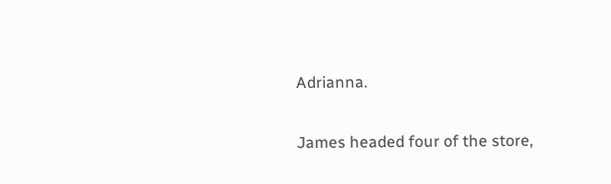Adrianna.

James headed four of the store,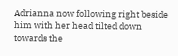Adrianna now following right beside him with her head tilted down towards the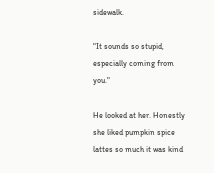sidewalk.

"It sounds so stupid, especially coming from you."

He looked at her. Honestly she liked pumpkin spice lattes so much it was kind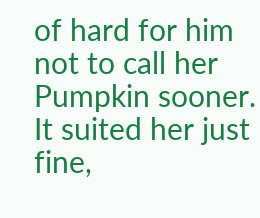of hard for him not to call her Pumpkin sooner. It suited her just fine,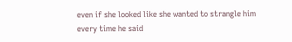even if she looked like she wanted to strangle him every time he said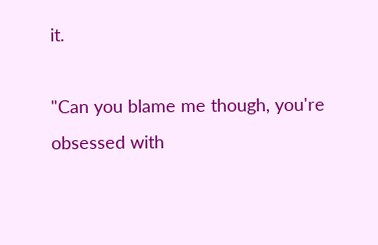it.

"Can you blame me though, you're obsessed with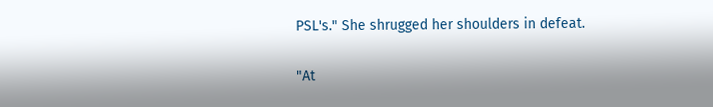PSL's." She shrugged her shoulders in defeat.

"At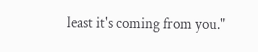least it's coming from you."